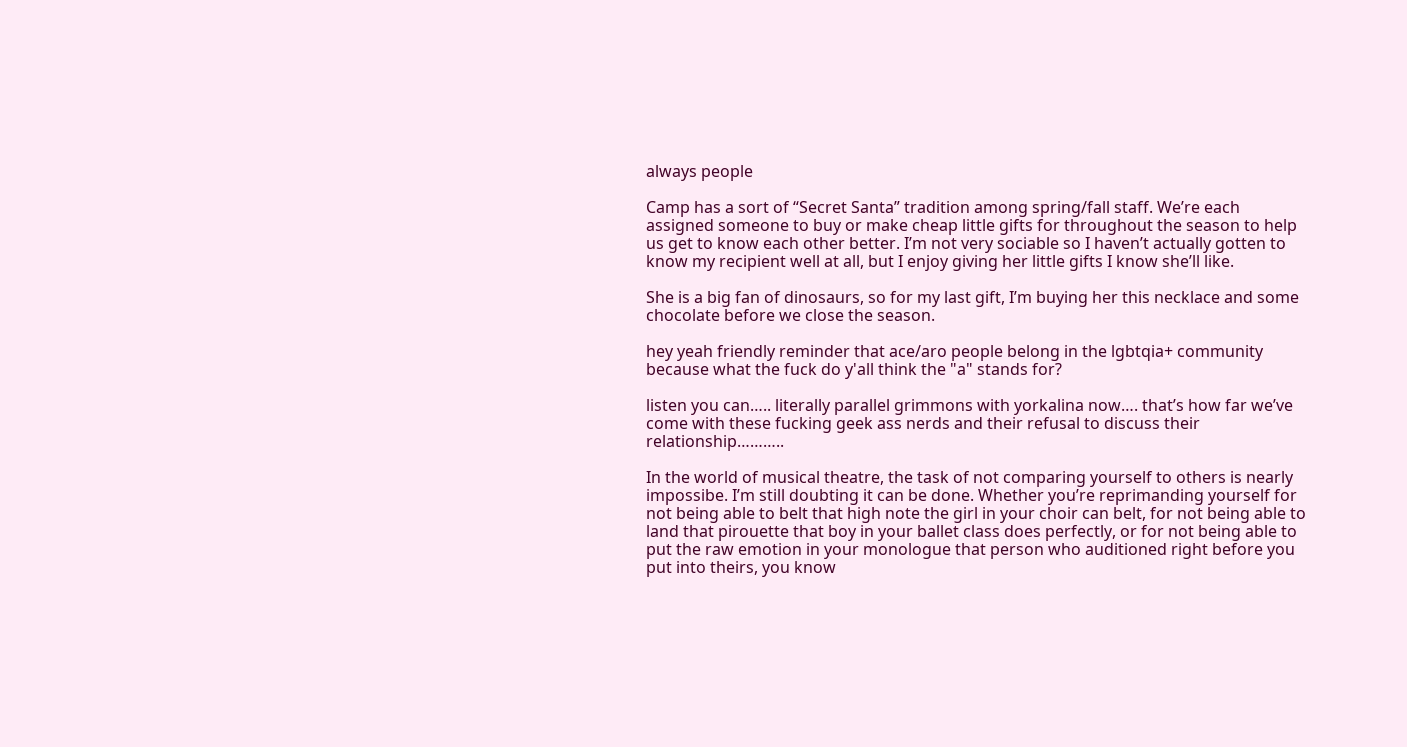always people

Camp has a sort of “Secret Santa” tradition among spring/fall staff. We’re each assigned someone to buy or make cheap little gifts for throughout the season to help us get to know each other better. I’m not very sociable so I haven’t actually gotten to know my recipient well at all, but I enjoy giving her little gifts I know she’ll like.

She is a big fan of dinosaurs, so for my last gift, I’m buying her this necklace and some chocolate before we close the season.

hey yeah friendly reminder that ace/aro people belong in the lgbtqia+ community because what the fuck do y'all think the "a" stands for?

listen you can….. literally parallel grimmons with yorkalina now…. that’s how far we’ve come with these fucking geek ass nerds and their refusal to discuss their relationship………..

In the world of musical theatre, the task of not comparing yourself to others is nearly impossibe. I’m still doubting it can be done. Whether you’re reprimanding yourself for not being able to belt that high note the girl in your choir can belt, for not being able to land that pirouette that boy in your ballet class does perfectly, or for not being able to put the raw emotion in your monologue that person who auditioned right before you put into theirs, you know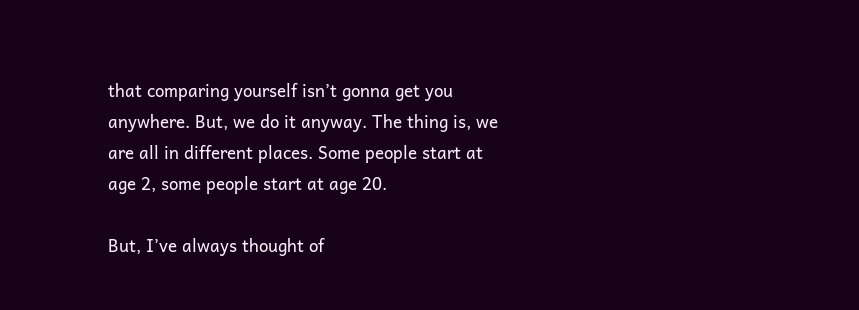that comparing yourself isn’t gonna get you anywhere. But, we do it anyway. The thing is, we are all in different places. Some people start at age 2, some people start at age 20.

But, I’ve always thought of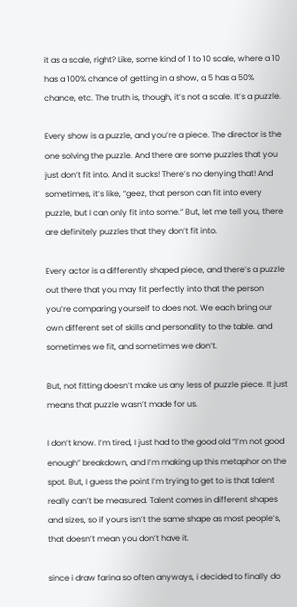it as a scale, right? Like, some kind of 1 to 10 scale, where a 10 has a 100% chance of getting in a show, a 5 has a 50% chance, etc. The truth is, though, it’s not a scale. It’s a puzzle.

Every show is a puzzle, and you’re a piece. The director is the one solving the puzzle. And there are some puzzles that you just don’t fit into. And it sucks! There’s no denying that! And sometimes, it’s like, “geez, that person can fit into every puzzle, but I can only fit into some.” But, let me tell you, there are definitely puzzles that they don’t fit into.

Every actor is a differently shaped piece, and there’s a puzzle out there that you may fit perfectly into that the person you’re comparing yourself to does not. We each bring our own different set of skills and personality to the table. and sometimes we fit, and sometimes we don’t.

But, not fitting doesn’t make us any less of puzzle piece. It just means that puzzle wasn’t made for us.

I don’t know. I’m tired, I just had to the good old “I’m not good enough” breakdown, and I’m making up this metaphor on the spot. But, I guess the point I’m trying to get to is that talent really can’t be measured. Talent comes in different shapes and sizes, so if yours isn’t the same shape as most people’s, that doesn’t mean you don’t have it.

since i draw farina so often anyways, i decided to finally do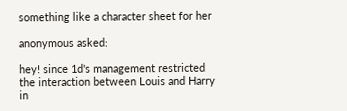something like a character sheet for her

anonymous asked:

hey! since 1d's management restricted the interaction between Louis and Harry in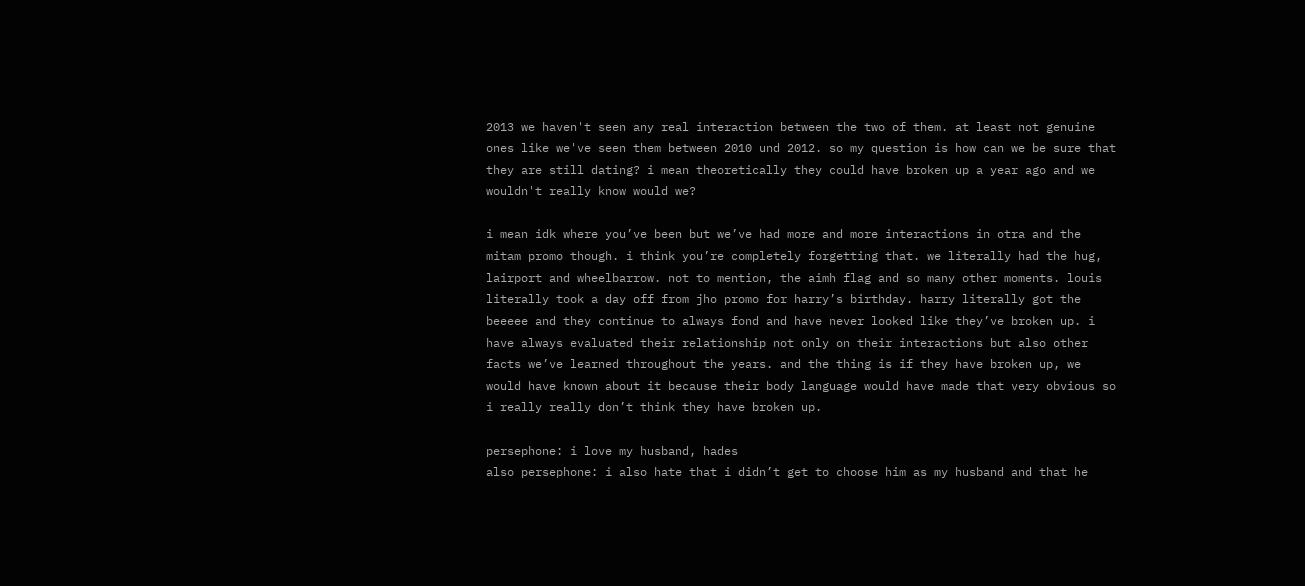2013 we haven't seen any real interaction between the two of them. at least not genuine ones like we've seen them between 2010 und 2012. so my question is how can we be sure that they are still dating? i mean theoretically they could have broken up a year ago and we wouldn't really know would we?

i mean idk where you’ve been but we’ve had more and more interactions in otra and the mitam promo though. i think you’re completely forgetting that. we literally had the hug, lairport and wheelbarrow. not to mention, the aimh flag and so many other moments. louis literally took a day off from jho promo for harry’s birthday. harry literally got the beeeee and they continue to always fond and have never looked like they’ve broken up. i have always evaluated their relationship not only on their interactions but also other facts we’ve learned throughout the years. and the thing is if they have broken up, we would have known about it because their body language would have made that very obvious so i really really don’t think they have broken up.

persephone: i love my husband, hades
also persephone: i also hate that i didn’t get to choose him as my husband and that he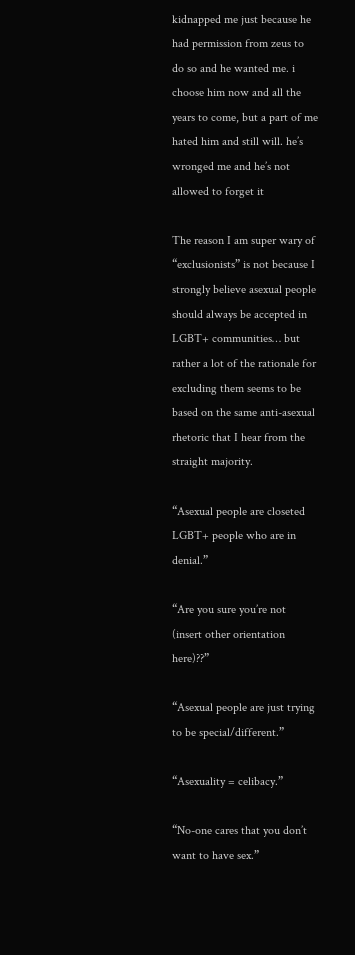kidnapped me just because he had permission from zeus to do so and he wanted me. i choose him now and all the years to come, but a part of me hated him and still will. he’s wronged me and he’s not allowed to forget it

The reason I am super wary of “exclusionists” is not because I strongly believe asexual people should always be accepted in LGBT+ communities… but rather a lot of the rationale for excluding them seems to be based on the same anti-asexual rhetoric that I hear from the straight majority.

“Asexual people are closeted LGBT+ people who are in denial.”

“Are you sure you’re not (insert other orientation here)??”

“Asexual people are just trying to be special/different.”

“Asexuality = celibacy.”

“No-one cares that you don’t want to have sex.”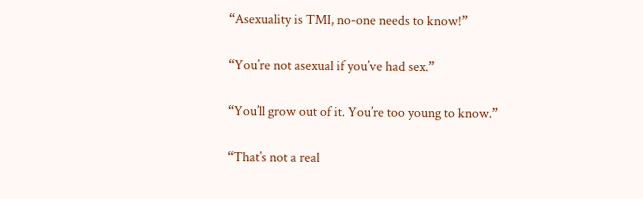“Asexuality is TMI, no-one needs to know!”

“You’re not asexual if you’ve had sex.”

“You’ll grow out of it. You’re too young to know.”

“That’s not a real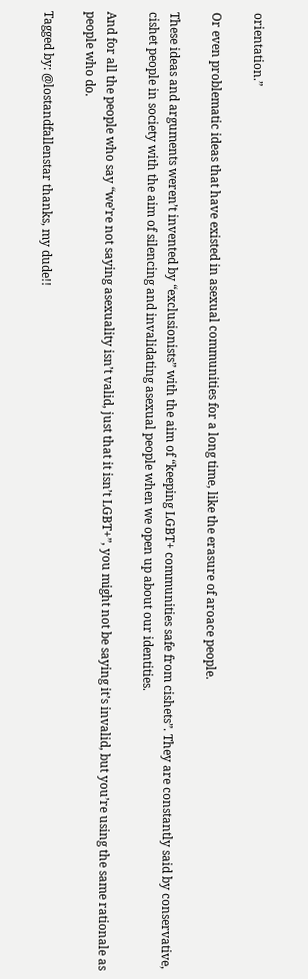orientation.”

Or even problematic ideas that have existed in asexual communities for a long time, like the erasure of aroace people.

These ideas and arguments weren’t invented by “exclusionists” with the aim of “keeping LGBT+ communities safe from cishets”. They are constantly said by conservative, cishet people in society with the aim of silencing and invalidating asexual people when we open up about our identities.

And for all the people who say “we’re not saying asexuality isn’t valid, just that it isn’t LGBT+”, you might not be saying it’s invalid, but you’re using the same rationale as people who do.

Tagged by: @lostandfallenstar thanks, my dude!!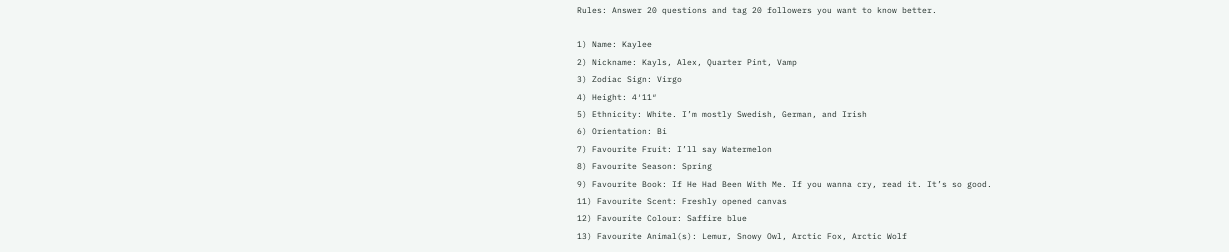Rules: Answer 20 questions and tag 20 followers you want to know better.

1) Name: Kaylee
2) Nickname: Kayls, Alex, Quarter Pint, Vamp
3) Zodiac Sign: Virgo
4) Height: 4′11″
5) Ethnicity: White. I’m mostly Swedish, German, and Irish
6) Orientation: Bi
7) Favourite Fruit: I’ll say Watermelon
8) Favourite Season: Spring
9) Favourite Book: If He Had Been With Me. If you wanna cry, read it. It’s so good.
11) Favourite Scent: Freshly opened canvas
12) Favourite Colour: Saffire blue
13) Favourite Animal(s): Lemur, Snowy Owl, Arctic Fox, Arctic Wolf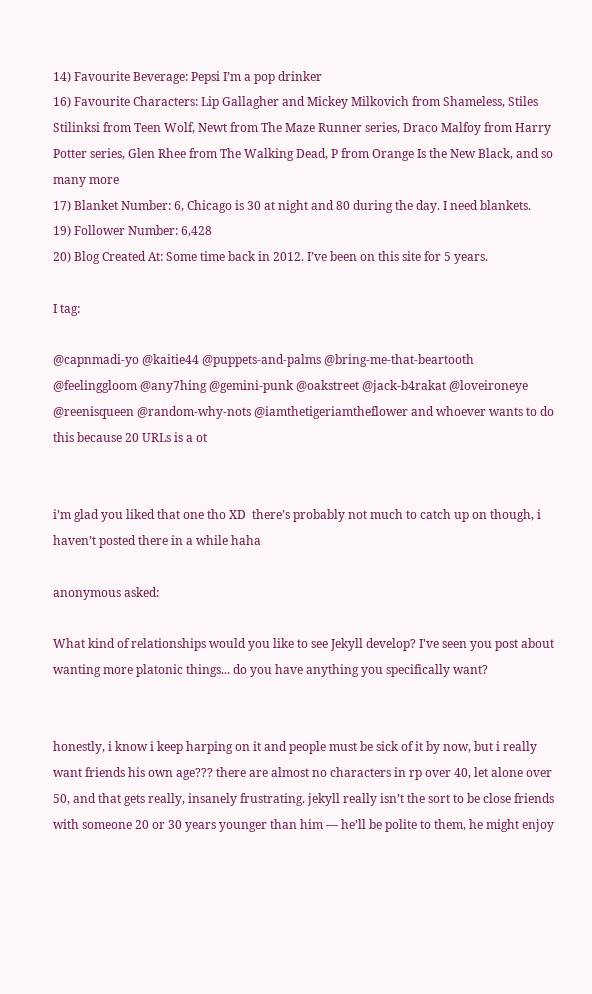14) Favourite Beverage: Pepsi I’m a pop drinker
16) Favourite Characters: Lip Gallagher and Mickey Milkovich from Shameless, Stiles Stilinksi from Teen Wolf, Newt from The Maze Runner series, Draco Malfoy from Harry Potter series, Glen Rhee from The Walking Dead, P from Orange Is the New Black, and so many more
17) Blanket Number: 6, Chicago is 30 at night and 80 during the day. I need blankets.
19) Follower Number: 6,428
20) Blog Created At: Some time back in 2012. I’ve been on this site for 5 years.

I tag:

@capnmadi-yo @kaitie44 @puppets-and-palms @bring-me-that-beartooth @feelinggloom @any7hing @gemini-punk @oakstreet @jack-b4rakat @loveironeye @reenisqueen @random-why-nots @iamthetigeriamtheflower and whoever wants to do this because 20 URLs is a ot


i’m glad you liked that one tho XD  there’s probably not much to catch up on though, i haven’t posted there in a while haha

anonymous asked:

What kind of relationships would you like to see Jekyll develop? I've seen you post about wanting more platonic things... do you have anything you specifically want?


honestly, i know i keep harping on it and people must be sick of it by now, but i really want friends his own age??? there are almost no characters in rp over 40, let alone over 50, and that gets really, insanely frustrating. jekyll really isn’t the sort to be close friends with someone 20 or 30 years younger than him — he’ll be polite to them, he might enjoy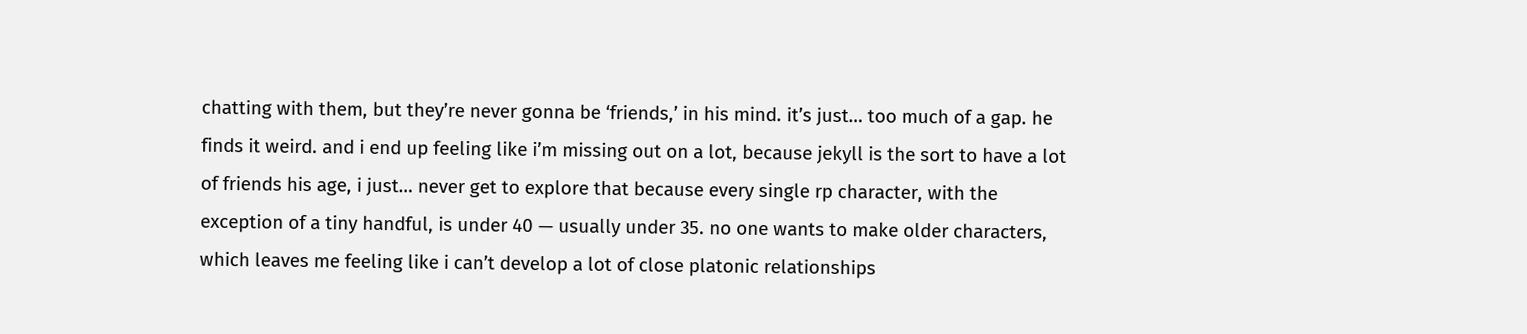chatting with them, but they’re never gonna be ‘friends,’ in his mind. it’s just… too much of a gap. he finds it weird. and i end up feeling like i’m missing out on a lot, because jekyll is the sort to have a lot of friends his age, i just… never get to explore that because every single rp character, with the exception of a tiny handful, is under 40 — usually under 35. no one wants to make older characters, which leaves me feeling like i can’t develop a lot of close platonic relationships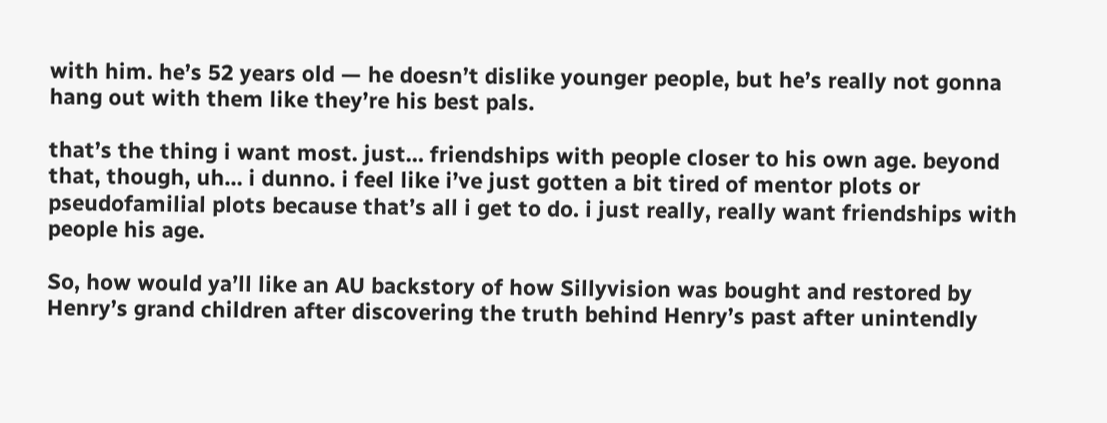with him. he’s 52 years old — he doesn’t dislike younger people, but he’s really not gonna hang out with them like they’re his best pals.

that’s the thing i want most. just… friendships with people closer to his own age. beyond that, though, uh… i dunno. i feel like i’ve just gotten a bit tired of mentor plots or pseudofamilial plots because that’s all i get to do. i just really, really want friendships with people his age.

So, how would ya’ll like an AU backstory of how Sillyvision was bought and restored by Henry’s grand children after discovering the truth behind Henry’s past after unintendly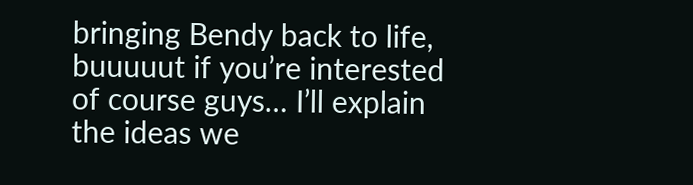bringing Bendy back to life, buuuuut if you’re interested of course guys… I’ll explain the ideas we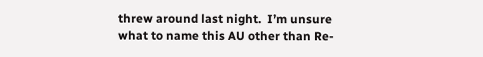threw around last night.  I’m unsure what to name this AU other than Re-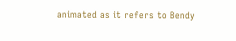animated as it refers to Bendy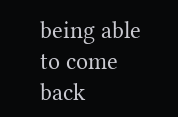being able to come back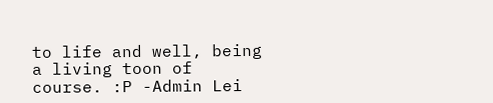to life and well, being a living toon of course. :P -Admin Lei